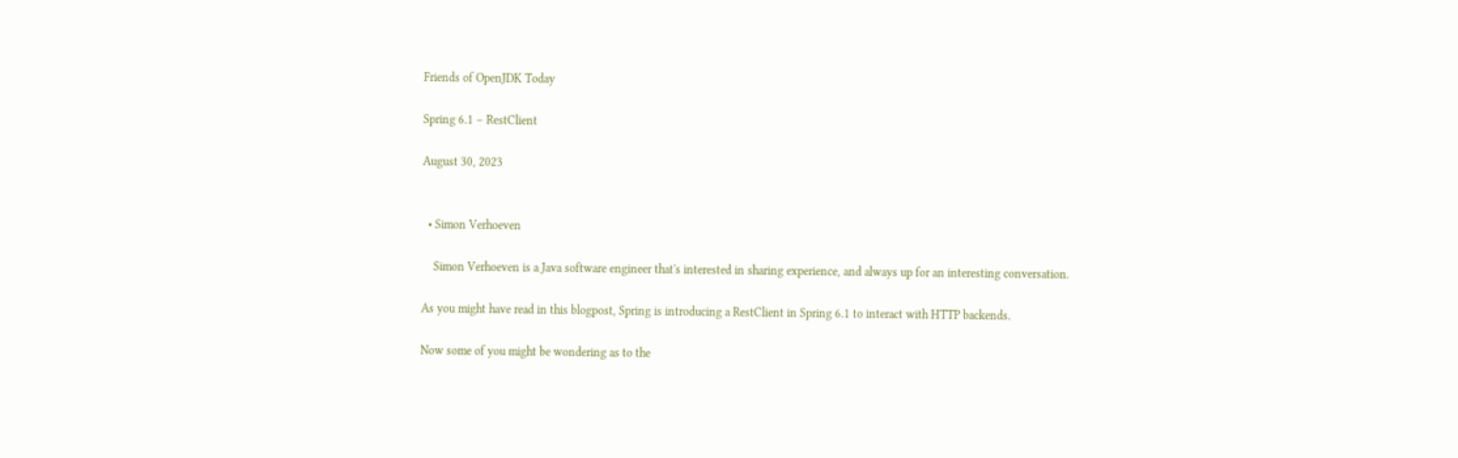Friends of OpenJDK Today

Spring 6.1 – RestClient

August 30, 2023


  • Simon Verhoeven

    Simon Verhoeven is a Java software engineer that's interested in sharing experience, and always up for an interesting conversation.

As you might have read in this blogpost, Spring is introducing a RestClient in Spring 6.1 to interact with HTTP backends.

Now some of you might be wondering as to the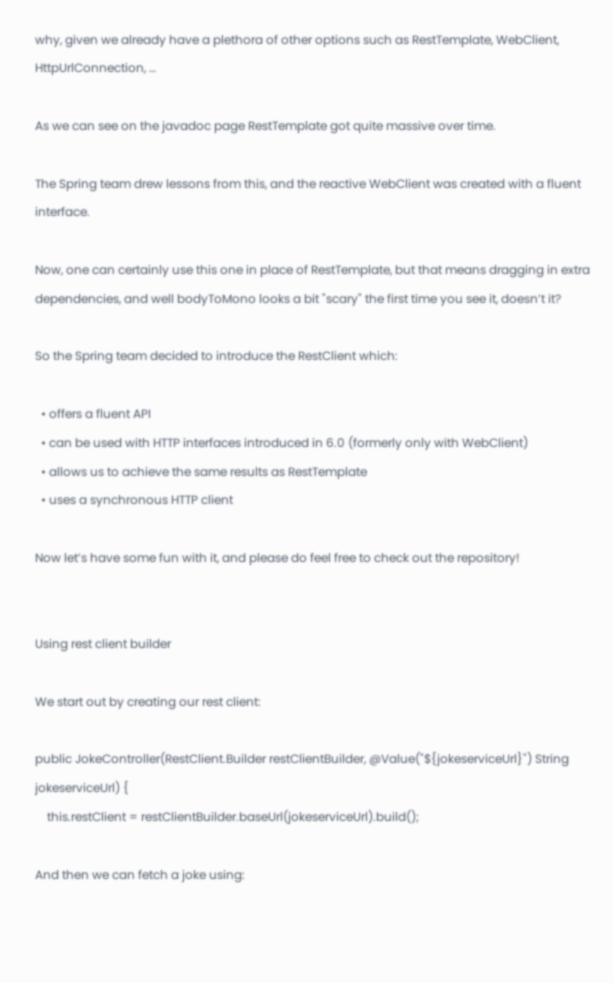why, given we already have a plethora of other options such as RestTemplate, WebClient, HttpUrlConnection, …

As we can see on the javadoc page RestTemplate got quite massive over time.

The Spring team drew lessons from this, and the reactive WebClient was created with a fluent interface.

Now, one can certainly use this one in place of RestTemplate, but that means dragging in extra dependencies, and well bodyToMono looks a bit "scary" the first time you see it, doesn’t it?

So the Spring team decided to introduce the RestClient which:

  • offers a fluent API
  • can be used with HTTP interfaces introduced in 6.0 (formerly only with WebClient)
  • allows us to achieve the same results as RestTemplate
  • uses a synchronous HTTP client

Now let’s have some fun with it, and please do feel free to check out the repository!


Using rest client builder

We start out by creating our rest client:

public JokeController(RestClient.Builder restClientBuilder, @Value("${jokeserviceUrl}") String jokeserviceUrl) {
    this.restClient = restClientBuilder.baseUrl(jokeserviceUrl).build();

And then we can fetch a joke using: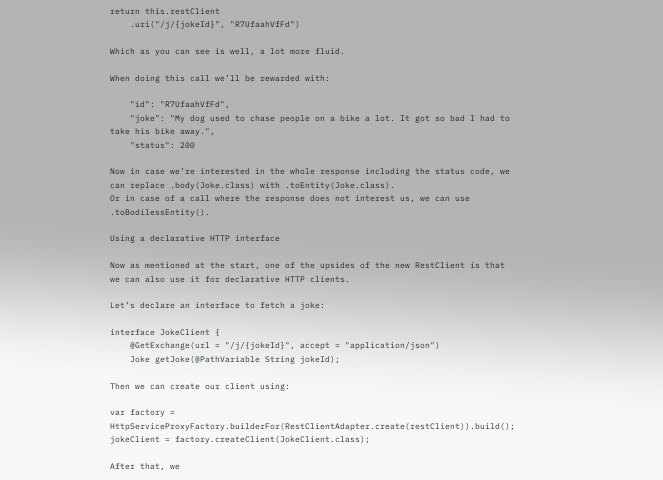return this.restClient
    .uri("/j/{jokeId}", "R7UfaahVfFd")

Which as you can see is well, a lot more fluid.

When doing this call we’ll be rewarded with:

    "id": "R7UfaahVfFd",
    "joke": "My dog used to chase people on a bike a lot. It got so bad I had to take his bike away.",
    "status": 200

Now in case we’re interested in the whole response including the status code, we can replace .body(Joke.class) with .toEntity(Joke.class).
Or in case of a call where the response does not interest us, we can use .toBodilessEntity().

Using a declarative HTTP interface

Now as mentioned at the start, one of the upsides of the new RestClient is that we can also use it for declarative HTTP clients.

Let’s declare an interface to fetch a joke:

interface JokeClient {
    @GetExchange(url = "/j/{jokeId}", accept = "application/json")
    Joke getJoke(@PathVariable String jokeId);

Then we can create our client using:

var factory = HttpServiceProxyFactory.builderFor(RestClientAdapter.create(restClient)).build();
jokeClient = factory.createClient(JokeClient.class);

After that, we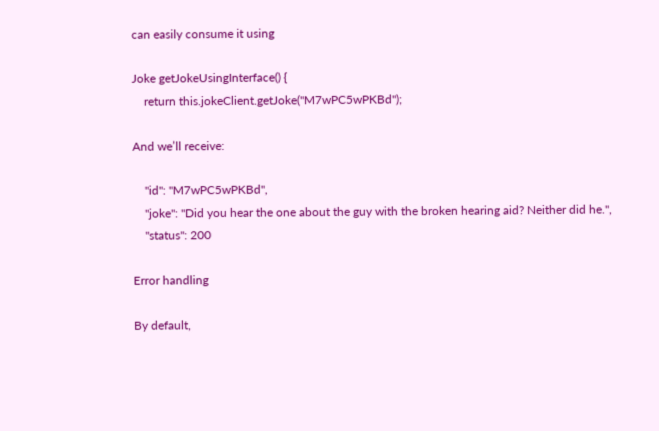can easily consume it using

Joke getJokeUsingInterface() {
    return this.jokeClient.getJoke("M7wPC5wPKBd");

And we’ll receive:

    "id": "M7wPC5wPKBd",
    "joke": "Did you hear the one about the guy with the broken hearing aid? Neither did he.",
    "status": 200

Error handling

By default,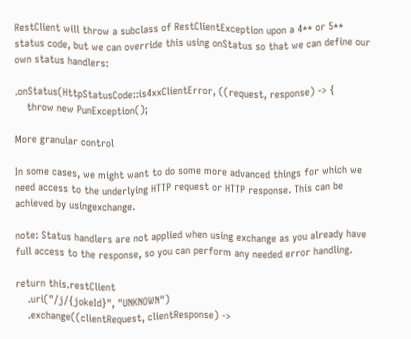RestClient will throw a subclass of RestClientException upon a 4** or 5** status code, but we can override this using onStatus so that we can define our own status handlers:

.onStatus(HttpStatusCode::is4xxClientError, ((request, response) -> {
    throw new PunException();

More granular control

In some cases, we might want to do some more advanced things for which we need access to the underlying HTTP request or HTTP response. This can be achieved by usingexchange.

note: Status handlers are not applied when using exchange as you already have full access to the response, so you can perform any needed error handling.

return this.restClient
    .uri("/j/{jokeId}", "UNKNOWN")
    .exchange((clientRequest, clientResponse) ->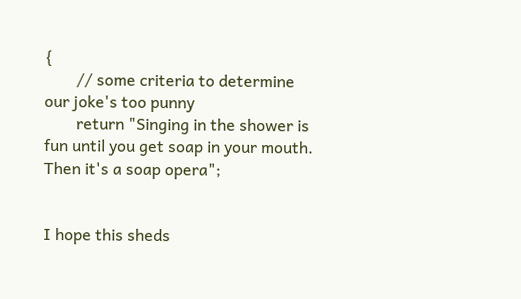{
        // some criteria to determine our joke's too punny
        return "Singing in the shower is fun until you get soap in your mouth. Then it's a soap opera";


I hope this sheds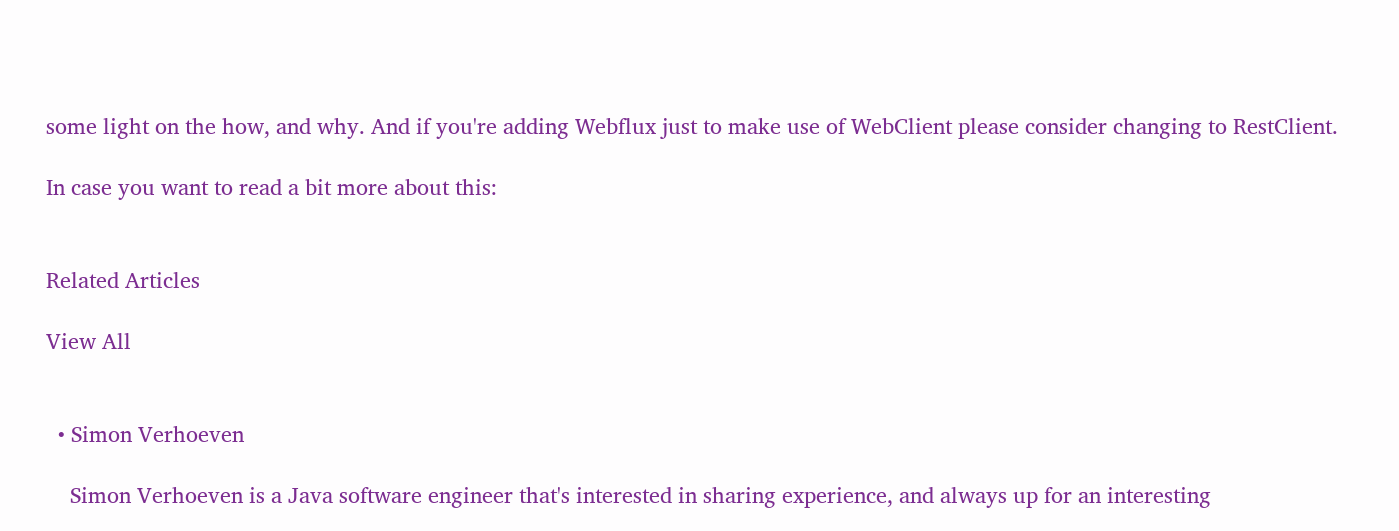some light on the how, and why. And if you're adding Webflux just to make use of WebClient please consider changing to RestClient.

In case you want to read a bit more about this:


Related Articles

View All


  • Simon Verhoeven

    Simon Verhoeven is a Java software engineer that's interested in sharing experience, and always up for an interesting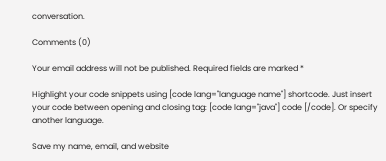conversation.

Comments (0)

Your email address will not be published. Required fields are marked *

Highlight your code snippets using [code lang="language name"] shortcode. Just insert your code between opening and closing tag: [code lang="java"] code [/code]. Or specify another language.

Save my name, email, and website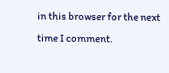in this browser for the next time I comment.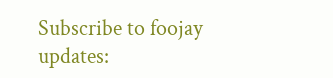Subscribe to foojay updates: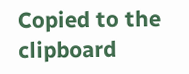Copied to the clipboard